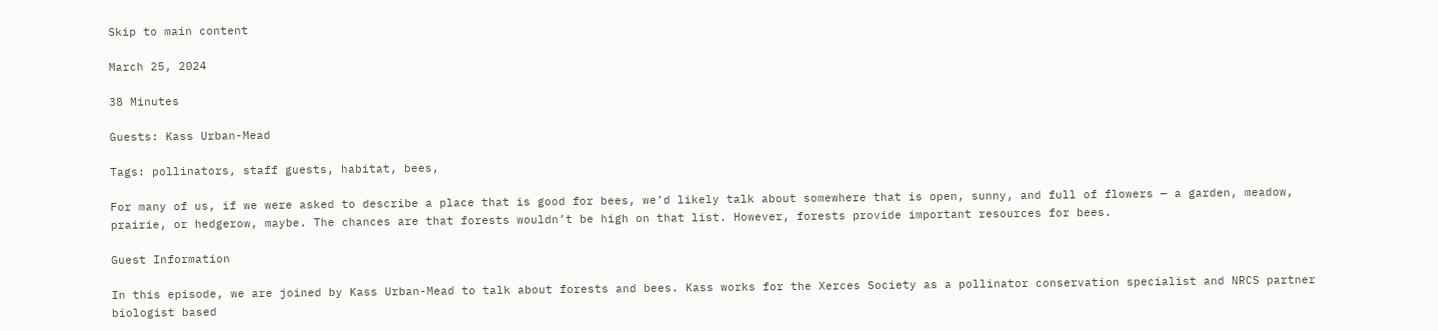Skip to main content

March 25, 2024

38 Minutes

Guests: Kass Urban-Mead

Tags: pollinators, staff guests, habitat, bees,

For many of us, if we were asked to describe a place that is good for bees, we’d likely talk about somewhere that is open, sunny, and full of flowers — a garden, meadow, prairie, or hedgerow, maybe. The chances are that forests wouldn’t be high on that list. However, forests provide important resources for bees.

Guest Information

In this episode, we are joined by Kass Urban-Mead to talk about forests and bees. Kass works for the Xerces Society as a pollinator conservation specialist and NRCS partner biologist based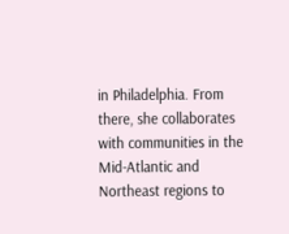in Philadelphia. From there, she collaborates with communities in the Mid-Atlantic and Northeast regions to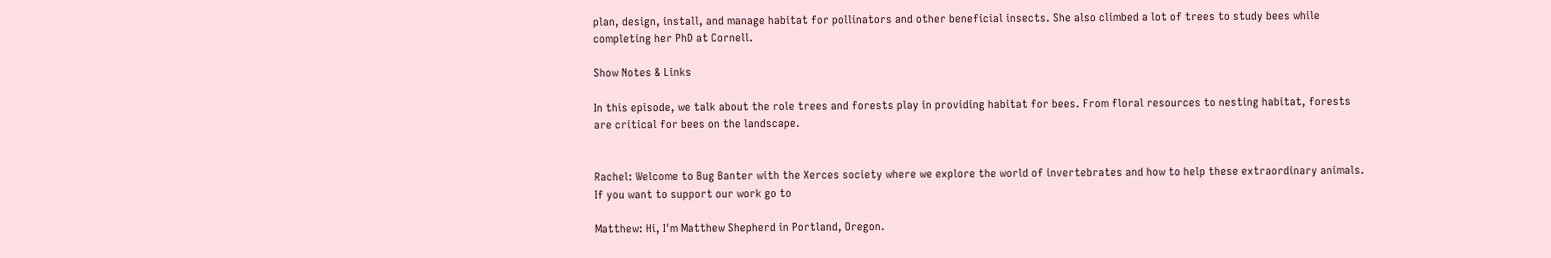plan, design, install, and manage habitat for pollinators and other beneficial insects. She also climbed a lot of trees to study bees while completing her PhD at Cornell.

Show Notes & Links

In this episode, we talk about the role trees and forests play in providing habitat for bees. From floral resources to nesting habitat, forests are critical for bees on the landscape.


Rachel: Welcome to Bug Banter with the Xerces society where we explore the world of invertebrates and how to help these extraordinary animals. If you want to support our work go to

Matthew: Hi, I'm Matthew Shepherd in Portland, Oregon.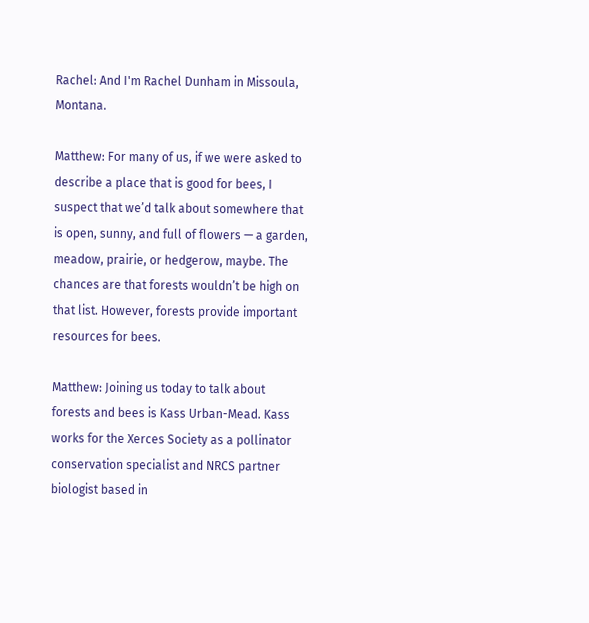Rachel: And I'm Rachel Dunham in Missoula, Montana.

Matthew: For many of us, if we were asked to describe a place that is good for bees, I suspect that we’d talk about somewhere that is open, sunny, and full of flowers — a garden, meadow, prairie, or hedgerow, maybe. The chances are that forests wouldn’t be high on that list. However, forests provide important resources for bees.

Matthew: Joining us today to talk about forests and bees is Kass Urban-Mead. Kass works for the Xerces Society as a pollinator conservation specialist and NRCS partner biologist based in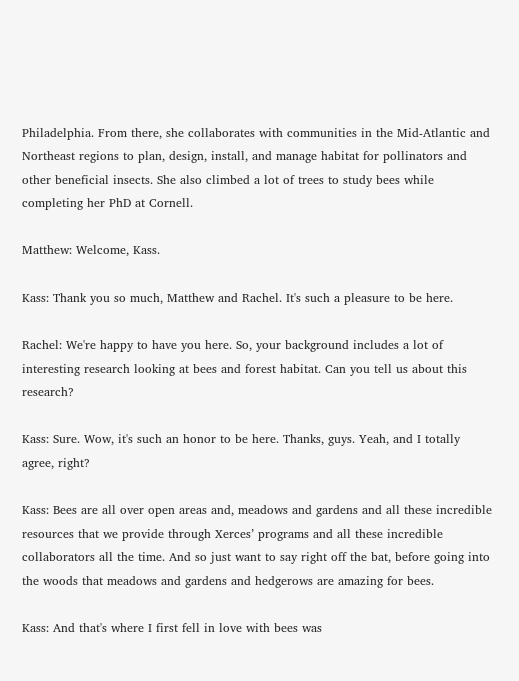Philadelphia. From there, she collaborates with communities in the Mid-Atlantic and Northeast regions to plan, design, install, and manage habitat for pollinators and other beneficial insects. She also climbed a lot of trees to study bees while completing her PhD at Cornell.

Matthew: Welcome, Kass.

Kass: Thank you so much, Matthew and Rachel. It's such a pleasure to be here.

Rachel: We're happy to have you here. So, your background includes a lot of interesting research looking at bees and forest habitat. Can you tell us about this research?

Kass: Sure. Wow, it's such an honor to be here. Thanks, guys. Yeah, and I totally agree, right?

Kass: Bees are all over open areas and, meadows and gardens and all these incredible resources that we provide through Xerces’ programs and all these incredible collaborators all the time. And so just want to say right off the bat, before going into the woods that meadows and gardens and hedgerows are amazing for bees.

Kass: And that's where I first fell in love with bees was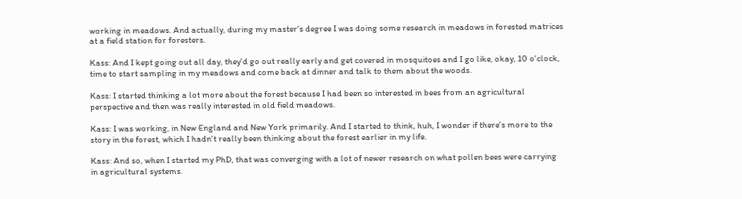working in meadows. And actually, during my master's degree I was doing some research in meadows in forested matrices at a field station for foresters.

Kass: And I kept going out all day, they'd go out really early and get covered in mosquitoes and I go like, okay, 10 o'clock, time to start sampling in my meadows and come back at dinner and talk to them about the woods.

Kass: I started thinking a lot more about the forest because I had been so interested in bees from an agricultural perspective and then was really interested in old field meadows.

Kass: I was working, in New England and New York primarily. And I started to think, huh, I wonder if there's more to the story in the forest, which I hadn't really been thinking about the forest earlier in my life.

Kass: And so, when I started my PhD, that was converging with a lot of newer research on what pollen bees were carrying in agricultural systems.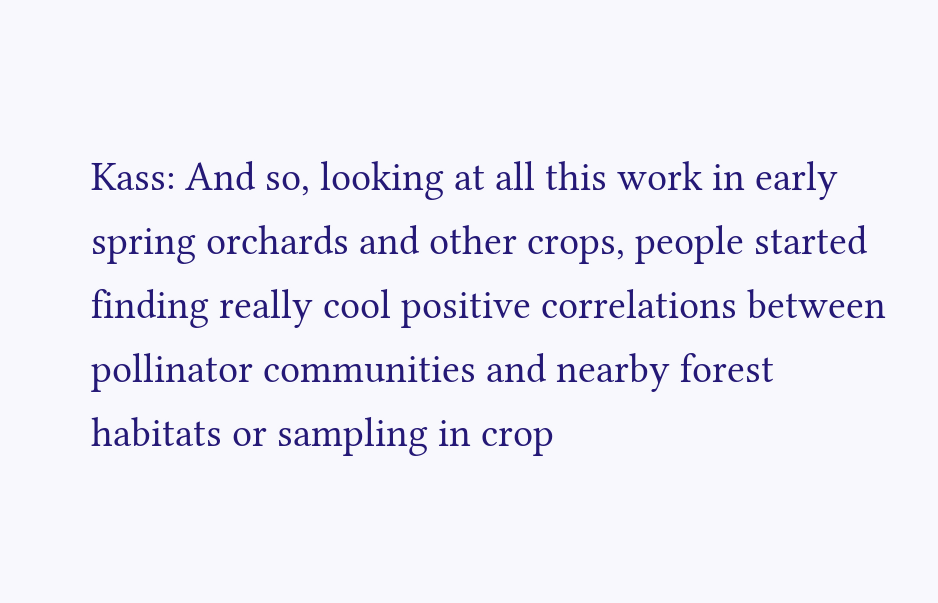Kass: And so, looking at all this work in early spring orchards and other crops, people started finding really cool positive correlations between pollinator communities and nearby forest habitats or sampling in crop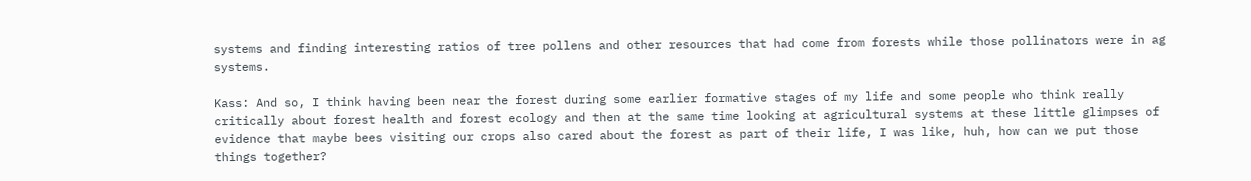systems and finding interesting ratios of tree pollens and other resources that had come from forests while those pollinators were in ag systems.

Kass: And so, I think having been near the forest during some earlier formative stages of my life and some people who think really critically about forest health and forest ecology and then at the same time looking at agricultural systems at these little glimpses of evidence that maybe bees visiting our crops also cared about the forest as part of their life, I was like, huh, how can we put those things together?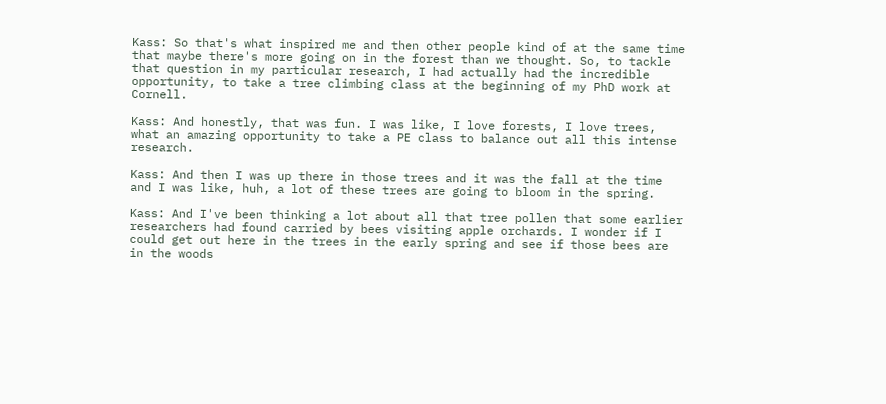Kass: So that's what inspired me and then other people kind of at the same time that maybe there's more going on in the forest than we thought. So, to tackle that question in my particular research, I had actually had the incredible opportunity, to take a tree climbing class at the beginning of my PhD work at Cornell.

Kass: And honestly, that was fun. I was like, I love forests, I love trees, what an amazing opportunity to take a PE class to balance out all this intense research.

Kass: And then I was up there in those trees and it was the fall at the time and I was like, huh, a lot of these trees are going to bloom in the spring.

Kass: And I've been thinking a lot about all that tree pollen that some earlier researchers had found carried by bees visiting apple orchards. I wonder if I could get out here in the trees in the early spring and see if those bees are in the woods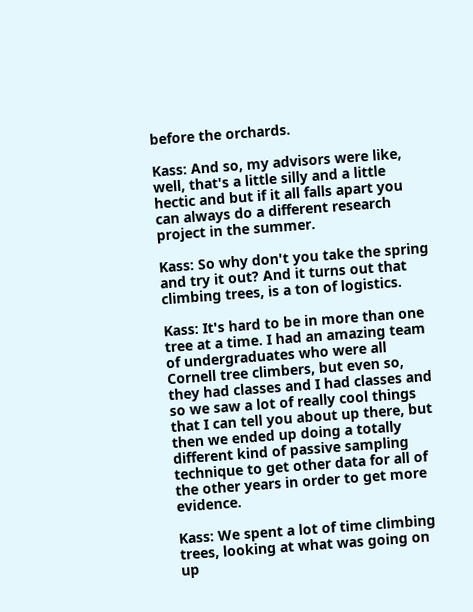before the orchards.

Kass: And so, my advisors were like, well, that's a little silly and a little hectic and but if it all falls apart you can always do a different research project in the summer.

Kass: So why don't you take the spring and try it out? And it turns out that climbing trees, is a ton of logistics.

Kass: It's hard to be in more than one tree at a time. I had an amazing team of undergraduates who were all Cornell tree climbers, but even so, they had classes and I had classes and so we saw a lot of really cool things that I can tell you about up there, but then we ended up doing a totally different kind of passive sampling technique to get other data for all of the other years in order to get more evidence.

Kass: We spent a lot of time climbing trees, looking at what was going on up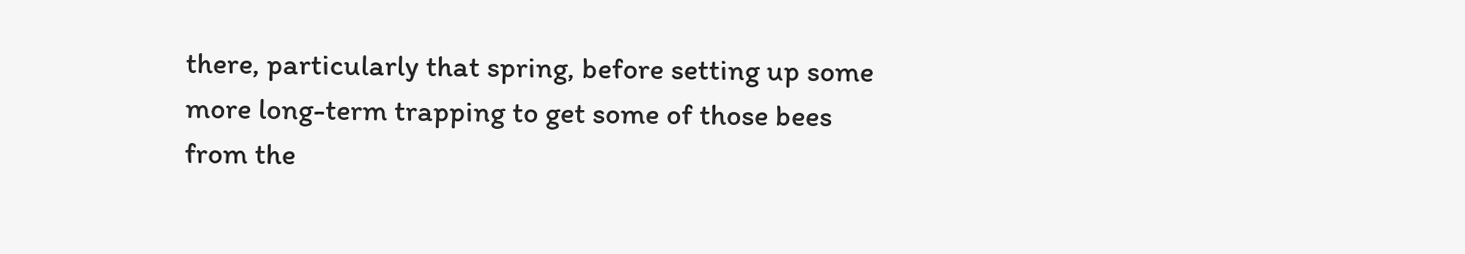there, particularly that spring, before setting up some more long-term trapping to get some of those bees from the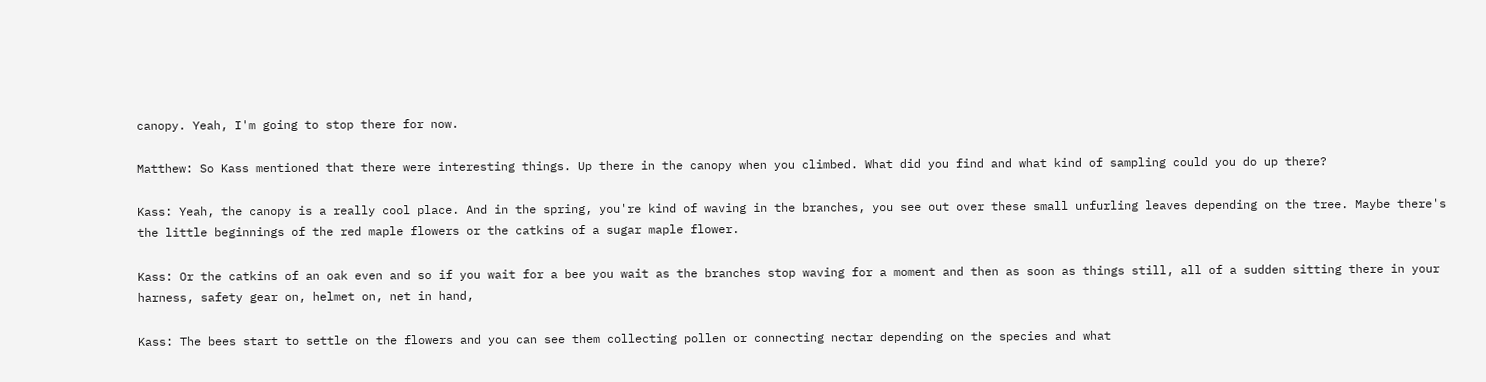canopy. Yeah, I'm going to stop there for now.

Matthew: So Kass mentioned that there were interesting things. Up there in the canopy when you climbed. What did you find and what kind of sampling could you do up there?

Kass: Yeah, the canopy is a really cool place. And in the spring, you're kind of waving in the branches, you see out over these small unfurling leaves depending on the tree. Maybe there's the little beginnings of the red maple flowers or the catkins of a sugar maple flower.

Kass: Or the catkins of an oak even and so if you wait for a bee you wait as the branches stop waving for a moment and then as soon as things still, all of a sudden sitting there in your harness, safety gear on, helmet on, net in hand,

Kass: The bees start to settle on the flowers and you can see them collecting pollen or connecting nectar depending on the species and what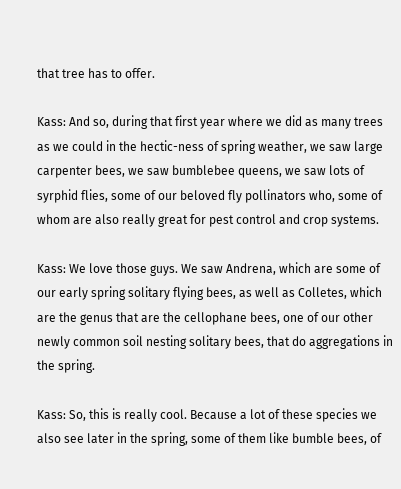that tree has to offer.

Kass: And so, during that first year where we did as many trees as we could in the hectic-ness of spring weather, we saw large carpenter bees, we saw bumblebee queens, we saw lots of syrphid flies, some of our beloved fly pollinators who, some of whom are also really great for pest control and crop systems.

Kass: We love those guys. We saw Andrena, which are some of our early spring solitary flying bees, as well as Colletes, which are the genus that are the cellophane bees, one of our other newly common soil nesting solitary bees, that do aggregations in the spring.

Kass: So, this is really cool. Because a lot of these species we also see later in the spring, some of them like bumble bees, of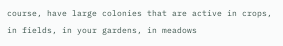course, have large colonies that are active in crops, in fields, in your gardens, in meadows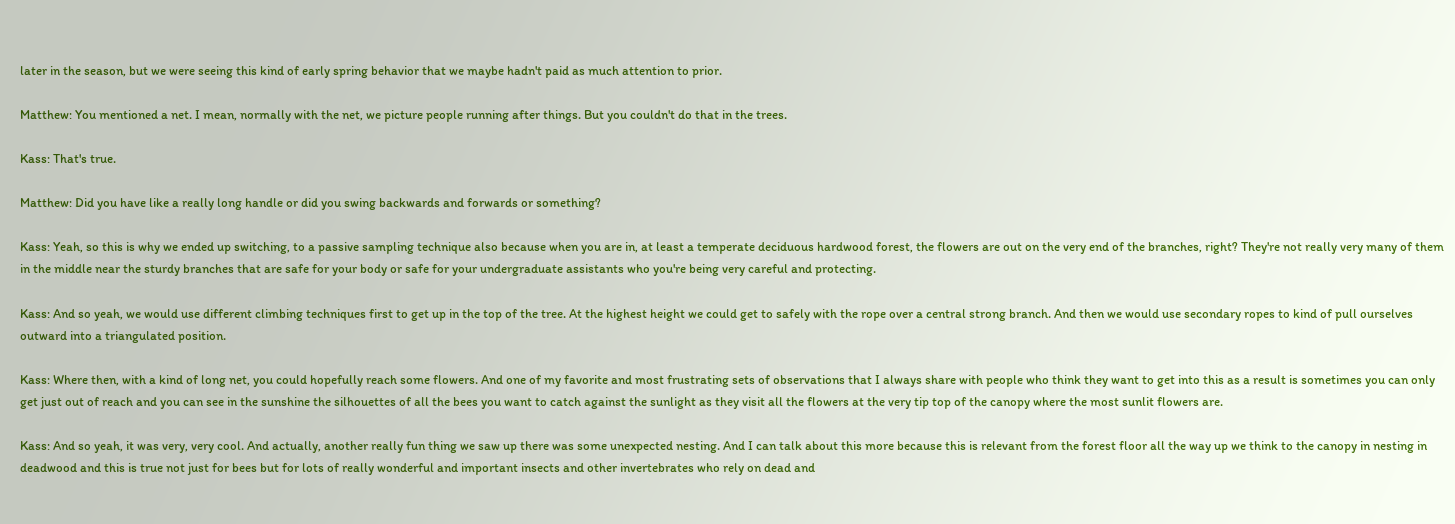later in the season, but we were seeing this kind of early spring behavior that we maybe hadn't paid as much attention to prior.

Matthew: You mentioned a net. I mean, normally with the net, we picture people running after things. But you couldn't do that in the trees.

Kass: That's true.

Matthew: Did you have like a really long handle or did you swing backwards and forwards or something?

Kass: Yeah, so this is why we ended up switching, to a passive sampling technique also because when you are in, at least a temperate deciduous hardwood forest, the flowers are out on the very end of the branches, right? They're not really very many of them in the middle near the sturdy branches that are safe for your body or safe for your undergraduate assistants who you're being very careful and protecting.

Kass: And so yeah, we would use different climbing techniques first to get up in the top of the tree. At the highest height we could get to safely with the rope over a central strong branch. And then we would use secondary ropes to kind of pull ourselves outward into a triangulated position.

Kass: Where then, with a kind of long net, you could hopefully reach some flowers. And one of my favorite and most frustrating sets of observations that I always share with people who think they want to get into this as a result is sometimes you can only get just out of reach and you can see in the sunshine the silhouettes of all the bees you want to catch against the sunlight as they visit all the flowers at the very tip top of the canopy where the most sunlit flowers are.

Kass: And so yeah, it was very, very cool. And actually, another really fun thing we saw up there was some unexpected nesting. And I can talk about this more because this is relevant from the forest floor all the way up we think to the canopy in nesting in deadwood and this is true not just for bees but for lots of really wonderful and important insects and other invertebrates who rely on dead and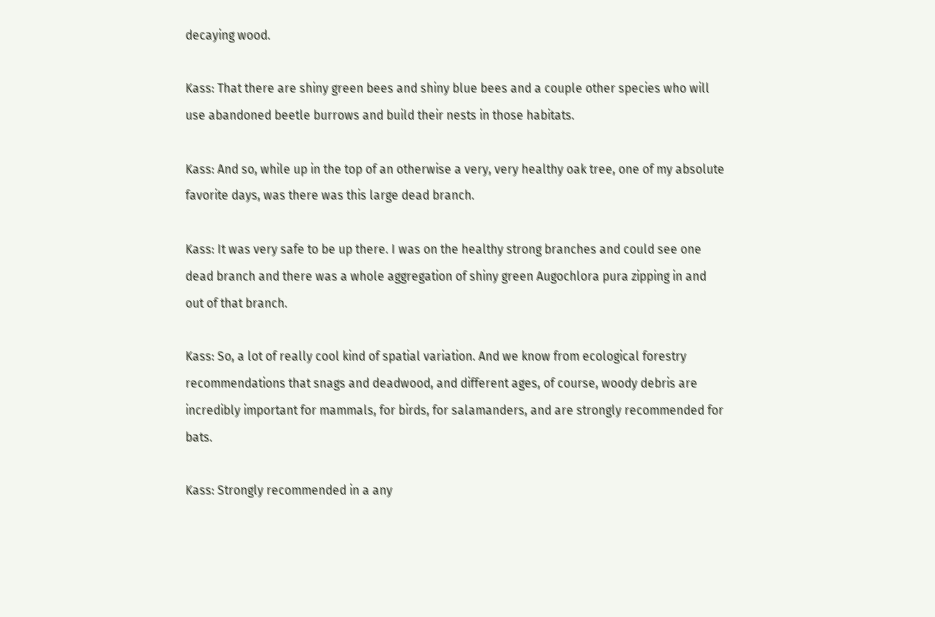decaying wood.

Kass: That there are shiny green bees and shiny blue bees and a couple other species who will use abandoned beetle burrows and build their nests in those habitats.

Kass: And so, while up in the top of an otherwise a very, very healthy oak tree, one of my absolute favorite days, was there was this large dead branch.

Kass: It was very safe to be up there. I was on the healthy strong branches and could see one dead branch and there was a whole aggregation of shiny green Augochlora pura zipping in and out of that branch.

Kass: So, a lot of really cool kind of spatial variation. And we know from ecological forestry recommendations that snags and deadwood, and different ages, of course, woody debris are incredibly important for mammals, for birds, for salamanders, and are strongly recommended for bats.

Kass: Strongly recommended in a any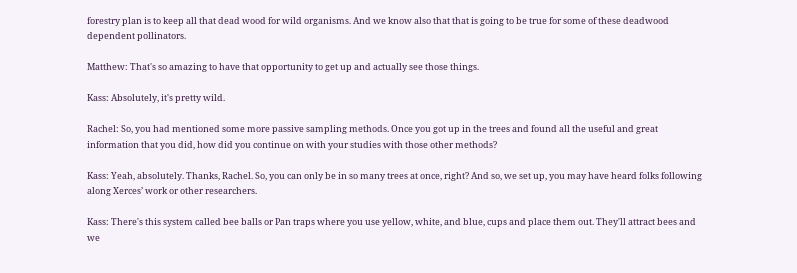forestry plan is to keep all that dead wood for wild organisms. And we know also that that is going to be true for some of these deadwood dependent pollinators.

Matthew: That's so amazing to have that opportunity to get up and actually see those things.

Kass: Absolutely, it's pretty wild.

Rachel: So, you had mentioned some more passive sampling methods. Once you got up in the trees and found all the useful and great information that you did, how did you continue on with your studies with those other methods?

Kass: Yeah, absolutely. Thanks, Rachel. So, you can only be in so many trees at once, right? And so, we set up, you may have heard folks following along Xerces’ work or other researchers.

Kass: There's this system called bee balls or Pan traps where you use yellow, white, and blue, cups and place them out. They'll attract bees and we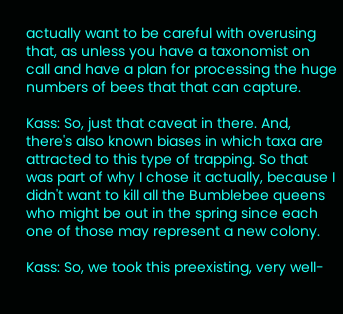actually want to be careful with overusing that, as unless you have a taxonomist on call and have a plan for processing the huge numbers of bees that that can capture.

Kass: So, just that caveat in there. And, there's also known biases in which taxa are attracted to this type of trapping. So that was part of why I chose it actually, because I didn't want to kill all the Bumblebee queens who might be out in the spring since each one of those may represent a new colony.

Kass: So, we took this preexisting, very well-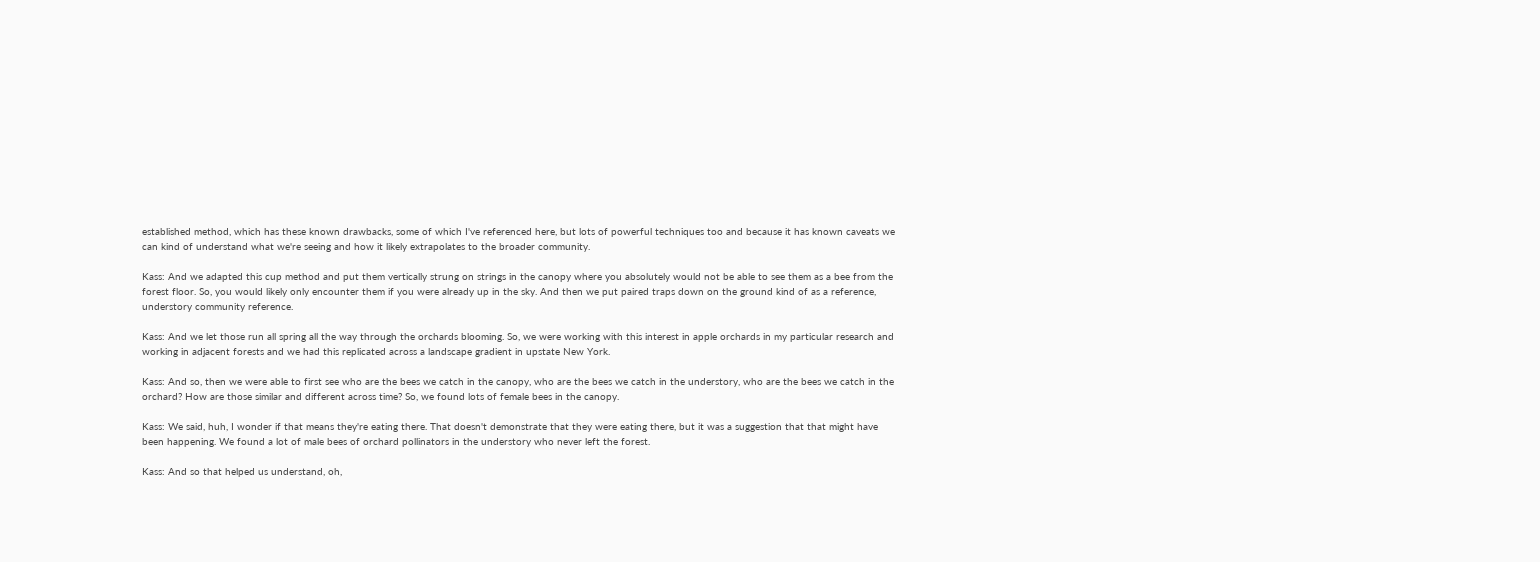established method, which has these known drawbacks, some of which I've referenced here, but lots of powerful techniques too and because it has known caveats we can kind of understand what we're seeing and how it likely extrapolates to the broader community.

Kass: And we adapted this cup method and put them vertically strung on strings in the canopy where you absolutely would not be able to see them as a bee from the forest floor. So, you would likely only encounter them if you were already up in the sky. And then we put paired traps down on the ground kind of as a reference, understory community reference.

Kass: And we let those run all spring all the way through the orchards blooming. So, we were working with this interest in apple orchards in my particular research and working in adjacent forests and we had this replicated across a landscape gradient in upstate New York.

Kass: And so, then we were able to first see who are the bees we catch in the canopy, who are the bees we catch in the understory, who are the bees we catch in the orchard? How are those similar and different across time? So, we found lots of female bees in the canopy.

Kass: We said, huh, I wonder if that means they're eating there. That doesn't demonstrate that they were eating there, but it was a suggestion that that might have been happening. We found a lot of male bees of orchard pollinators in the understory who never left the forest.

Kass: And so that helped us understand, oh,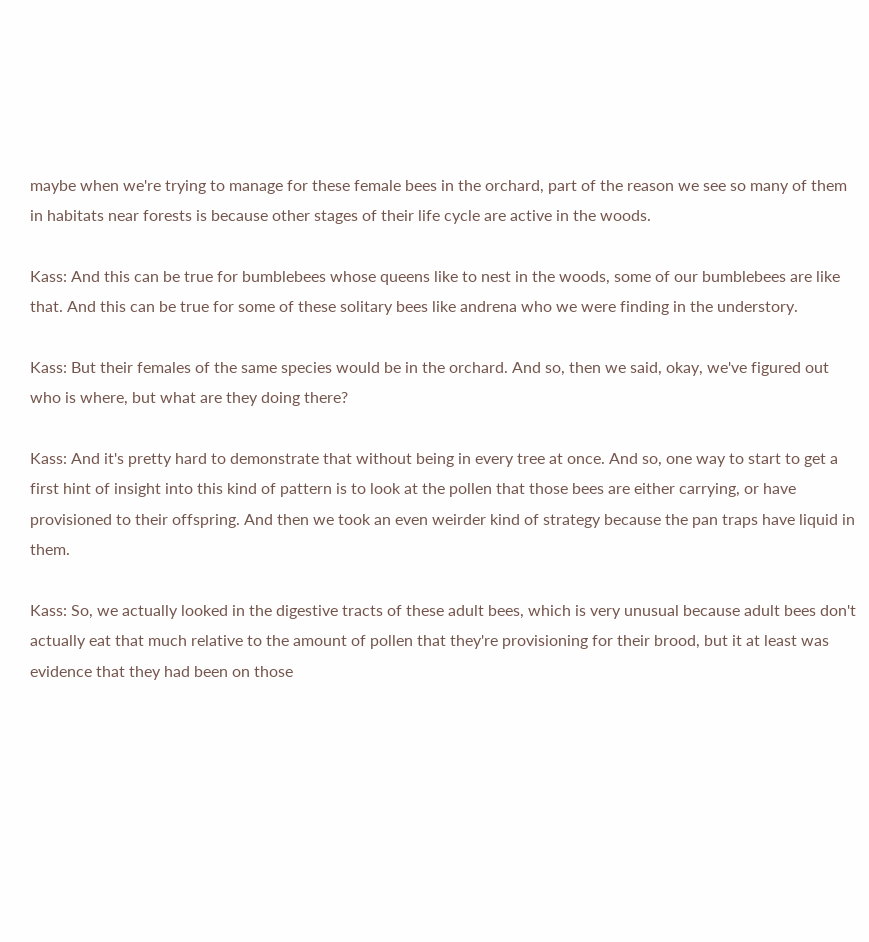maybe when we're trying to manage for these female bees in the orchard, part of the reason we see so many of them in habitats near forests is because other stages of their life cycle are active in the woods.

Kass: And this can be true for bumblebees whose queens like to nest in the woods, some of our bumblebees are like that. And this can be true for some of these solitary bees like andrena who we were finding in the understory.

Kass: But their females of the same species would be in the orchard. And so, then we said, okay, we've figured out who is where, but what are they doing there?

Kass: And it's pretty hard to demonstrate that without being in every tree at once. And so, one way to start to get a first hint of insight into this kind of pattern is to look at the pollen that those bees are either carrying, or have provisioned to their offspring. And then we took an even weirder kind of strategy because the pan traps have liquid in them.

Kass: So, we actually looked in the digestive tracts of these adult bees, which is very unusual because adult bees don't actually eat that much relative to the amount of pollen that they're provisioning for their brood, but it at least was evidence that they had been on those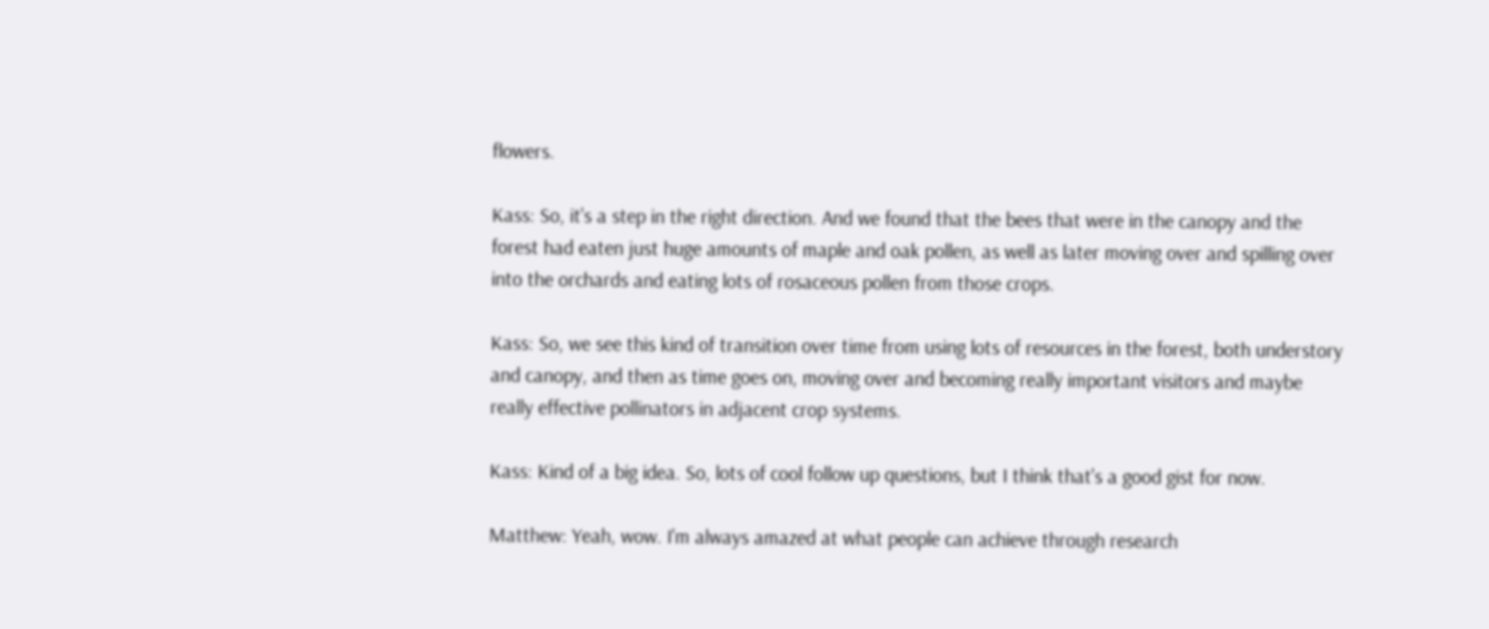flowers.

Kass: So, it's a step in the right direction. And we found that the bees that were in the canopy and the forest had eaten just huge amounts of maple and oak pollen, as well as later moving over and spilling over into the orchards and eating lots of rosaceous pollen from those crops.

Kass: So, we see this kind of transition over time from using lots of resources in the forest, both understory and canopy, and then as time goes on, moving over and becoming really important visitors and maybe really effective pollinators in adjacent crop systems.

Kass: Kind of a big idea. So, lots of cool follow up questions, but I think that's a good gist for now.

Matthew: Yeah, wow. I'm always amazed at what people can achieve through research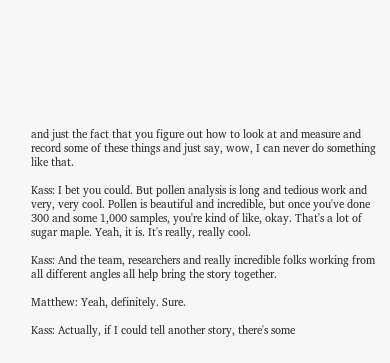and just the fact that you figure out how to look at and measure and record some of these things and just say, wow, I can never do something like that.

Kass: I bet you could. But pollen analysis is long and tedious work and very, very cool. Pollen is beautiful and incredible, but once you've done 300 and some 1,000 samples, you're kind of like, okay. That's a lot of sugar maple. Yeah, it is. It's really, really cool.

Kass: And the team, researchers and really incredible folks working from all different angles all help bring the story together.

Matthew: Yeah, definitely. Sure.

Kass: Actually, if I could tell another story, there's some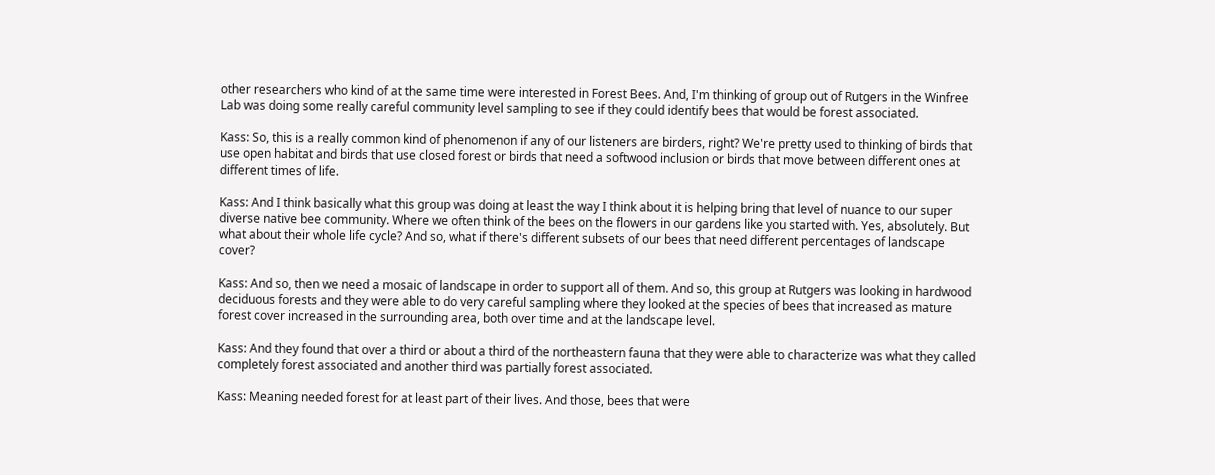other researchers who kind of at the same time were interested in Forest Bees. And, I'm thinking of group out of Rutgers in the Winfree Lab was doing some really careful community level sampling to see if they could identify bees that would be forest associated.

Kass: So, this is a really common kind of phenomenon if any of our listeners are birders, right? We're pretty used to thinking of birds that use open habitat and birds that use closed forest or birds that need a softwood inclusion or birds that move between different ones at different times of life.

Kass: And I think basically what this group was doing at least the way I think about it is helping bring that level of nuance to our super diverse native bee community. Where we often think of the bees on the flowers in our gardens like you started with. Yes, absolutely. But what about their whole life cycle? And so, what if there's different subsets of our bees that need different percentages of landscape cover?

Kass: And so, then we need a mosaic of landscape in order to support all of them. And so, this group at Rutgers was looking in hardwood deciduous forests and they were able to do very careful sampling where they looked at the species of bees that increased as mature forest cover increased in the surrounding area, both over time and at the landscape level.

Kass: And they found that over a third or about a third of the northeastern fauna that they were able to characterize was what they called completely forest associated and another third was partially forest associated.

Kass: Meaning needed forest for at least part of their lives. And those, bees that were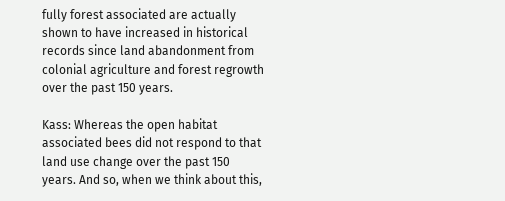fully forest associated are actually shown to have increased in historical records since land abandonment from colonial agriculture and forest regrowth over the past 150 years.

Kass: Whereas the open habitat associated bees did not respond to that land use change over the past 150 years. And so, when we think about this,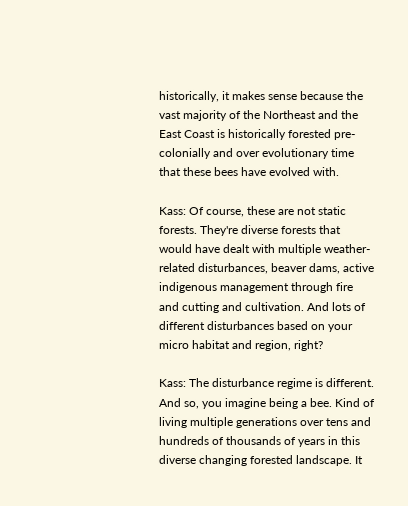historically, it makes sense because the vast majority of the Northeast and the East Coast is historically forested pre-colonially and over evolutionary time that these bees have evolved with.

Kass: Of course, these are not static forests. They're diverse forests that would have dealt with multiple weather-related disturbances, beaver dams, active indigenous management through fire and cutting and cultivation. And lots of different disturbances based on your micro habitat and region, right?

Kass: The disturbance regime is different. And so, you imagine being a bee. Kind of living multiple generations over tens and hundreds of thousands of years in this diverse changing forested landscape. It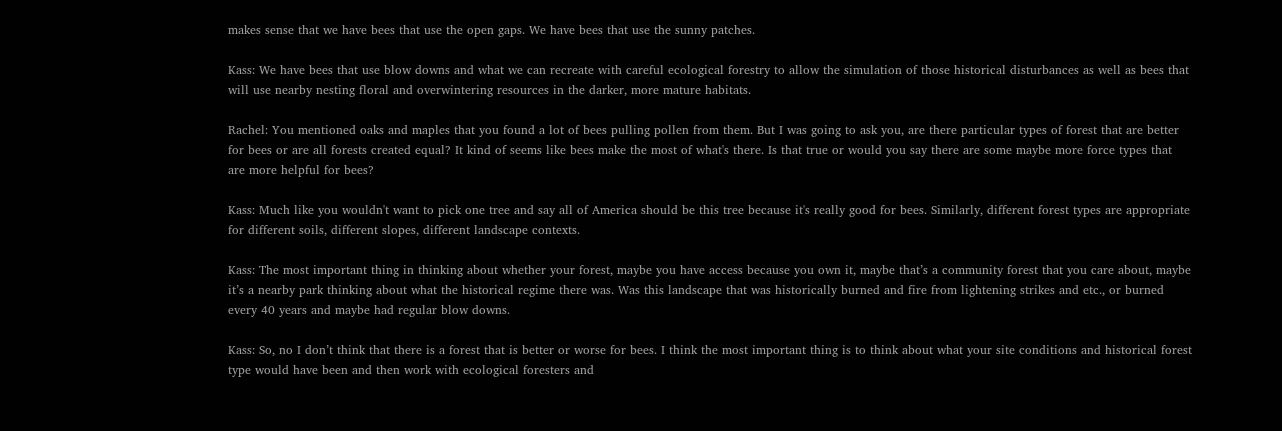makes sense that we have bees that use the open gaps. We have bees that use the sunny patches.

Kass: We have bees that use blow downs and what we can recreate with careful ecological forestry to allow the simulation of those historical disturbances as well as bees that will use nearby nesting floral and overwintering resources in the darker, more mature habitats.

Rachel: You mentioned oaks and maples that you found a lot of bees pulling pollen from them. But I was going to ask you, are there particular types of forest that are better for bees or are all forests created equal? It kind of seems like bees make the most of what's there. Is that true or would you say there are some maybe more force types that are more helpful for bees?

Kass: Much like you wouldn't want to pick one tree and say all of America should be this tree because it's really good for bees. Similarly, different forest types are appropriate for different soils, different slopes, different landscape contexts.

Kass: The most important thing in thinking about whether your forest, maybe you have access because you own it, maybe that’s a community forest that you care about, maybe it’s a nearby park thinking about what the historical regime there was. Was this landscape that was historically burned and fire from lightening strikes and etc., or burned every 40 years and maybe had regular blow downs.

Kass: So, no I don’t think that there is a forest that is better or worse for bees. I think the most important thing is to think about what your site conditions and historical forest type would have been and then work with ecological foresters and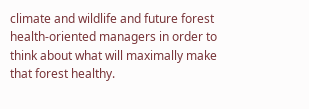climate and wildlife and future forest health-oriented managers in order to think about what will maximally make that forest healthy.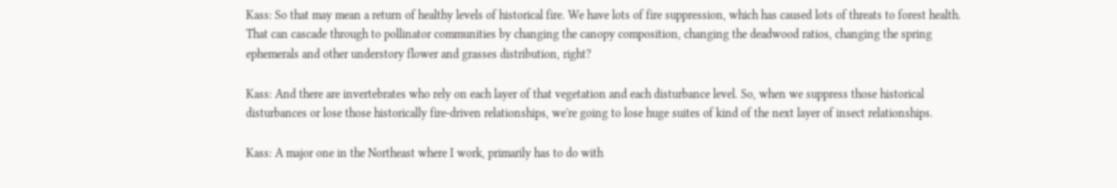Kass: So that may mean a return of healthy levels of historical fire. We have lots of fire suppression, which has caused lots of threats to forest health. That can cascade through to pollinator communities by changing the canopy composition, changing the deadwood ratios, changing the spring ephemerals and other understory flower and grasses distribution, right?

Kass: And there are invertebrates who rely on each layer of that vegetation and each disturbance level. So, when we suppress those historical disturbances or lose those historically fire-driven relationships, we're going to lose huge suites of kind of the next layer of insect relationships.

Kass: A major one in the Northeast where I work, primarily has to do with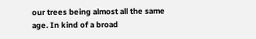our trees being almost all the same age. In kind of a broad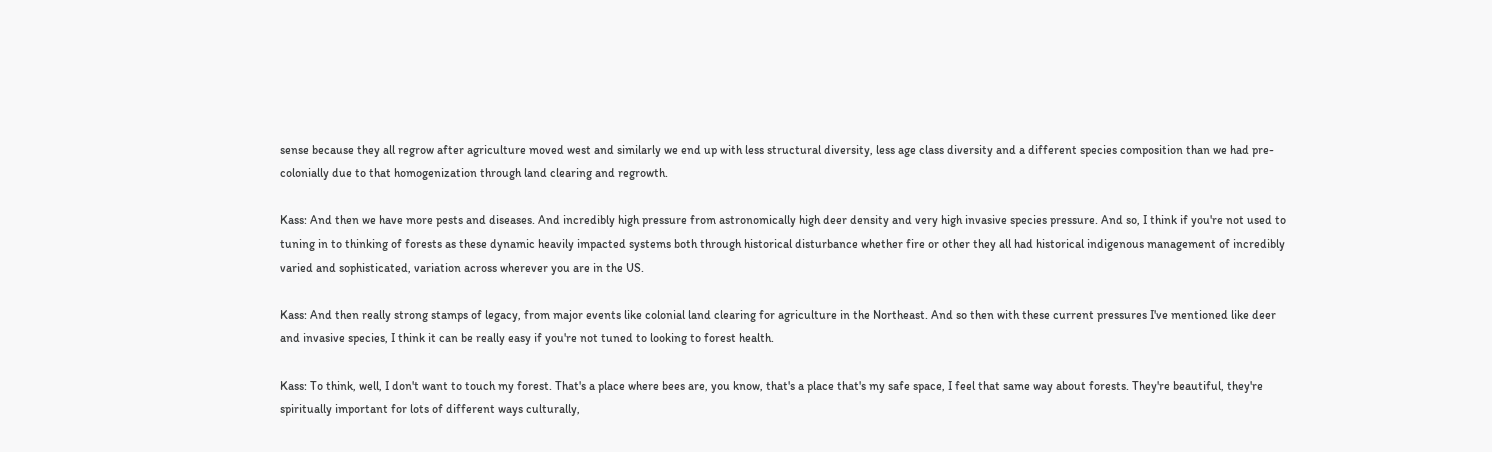sense because they all regrow after agriculture moved west and similarly we end up with less structural diversity, less age class diversity and a different species composition than we had pre-colonially due to that homogenization through land clearing and regrowth.

Kass: And then we have more pests and diseases. And incredibly high pressure from astronomically high deer density and very high invasive species pressure. And so, I think if you're not used to tuning in to thinking of forests as these dynamic heavily impacted systems both through historical disturbance whether fire or other they all had historical indigenous management of incredibly varied and sophisticated, variation across wherever you are in the US.

Kass: And then really strong stamps of legacy, from major events like colonial land clearing for agriculture in the Northeast. And so then with these current pressures I've mentioned like deer and invasive species, I think it can be really easy if you're not tuned to looking to forest health.

Kass: To think, well, I don't want to touch my forest. That's a place where bees are, you know, that's a place that's my safe space, I feel that same way about forests. They're beautiful, they're spiritually important for lots of different ways culturally,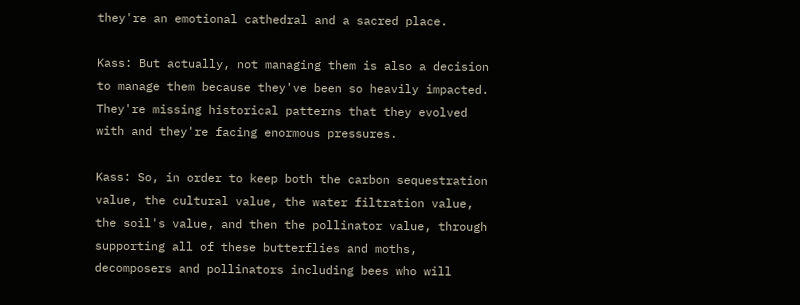they're an emotional cathedral and a sacred place.

Kass: But actually, not managing them is also a decision to manage them because they've been so heavily impacted. They're missing historical patterns that they evolved with and they're facing enormous pressures.

Kass: So, in order to keep both the carbon sequestration value, the cultural value, the water filtration value, the soil's value, and then the pollinator value, through supporting all of these butterflies and moths, decomposers and pollinators including bees who will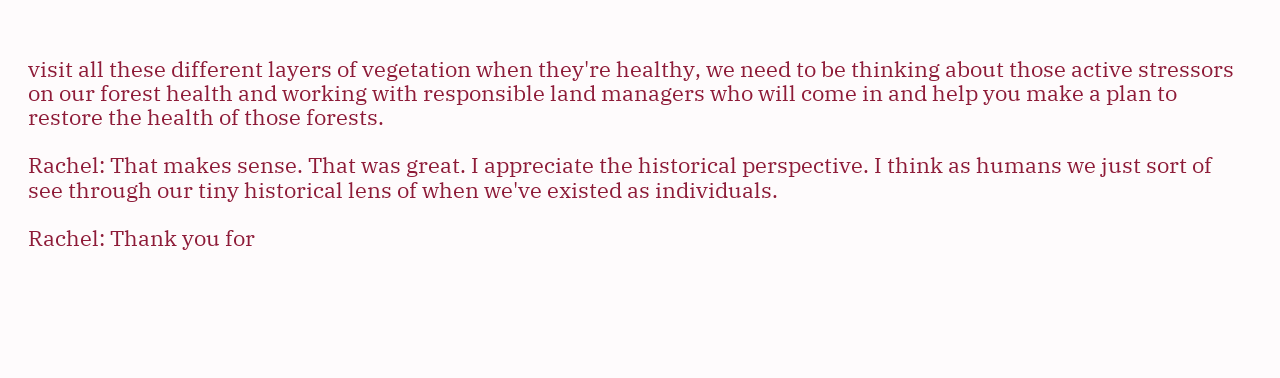visit all these different layers of vegetation when they're healthy, we need to be thinking about those active stressors on our forest health and working with responsible land managers who will come in and help you make a plan to restore the health of those forests.

Rachel: That makes sense. That was great. I appreciate the historical perspective. I think as humans we just sort of see through our tiny historical lens of when we've existed as individuals.

Rachel: Thank you for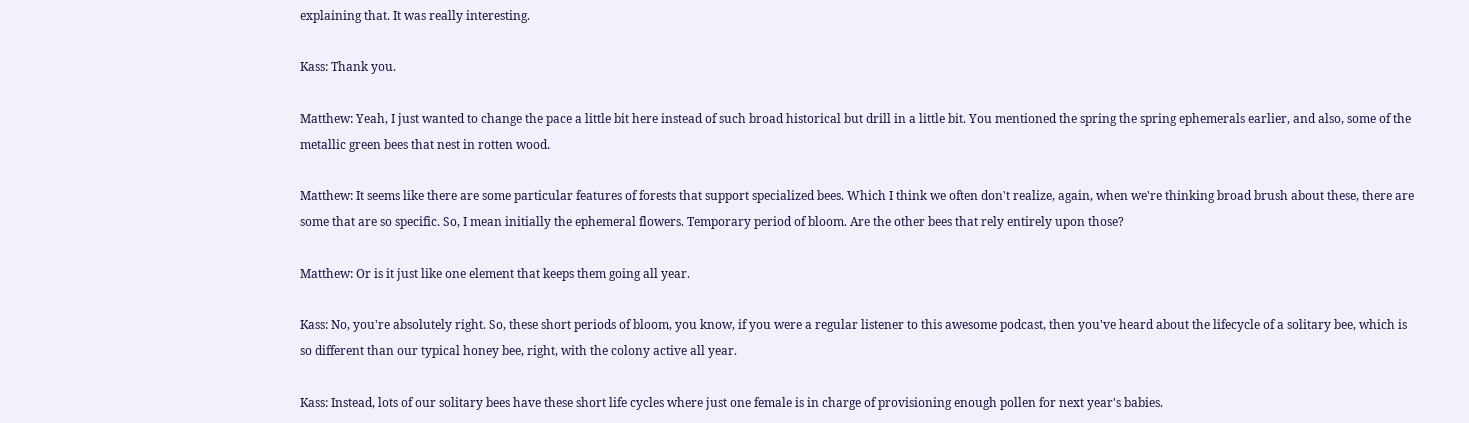explaining that. It was really interesting.

Kass: Thank you.

Matthew: Yeah, I just wanted to change the pace a little bit here instead of such broad historical but drill in a little bit. You mentioned the spring the spring ephemerals earlier, and also, some of the metallic green bees that nest in rotten wood.

Matthew: It seems like there are some particular features of forests that support specialized bees. Which I think we often don't realize, again, when we're thinking broad brush about these, there are some that are so specific. So, I mean initially the ephemeral flowers. Temporary period of bloom. Are the other bees that rely entirely upon those?

Matthew: Or is it just like one element that keeps them going all year.

Kass: No, you're absolutely right. So, these short periods of bloom, you know, if you were a regular listener to this awesome podcast, then you've heard about the lifecycle of a solitary bee, which is so different than our typical honey bee, right, with the colony active all year.

Kass: Instead, lots of our solitary bees have these short life cycles where just one female is in charge of provisioning enough pollen for next year's babies.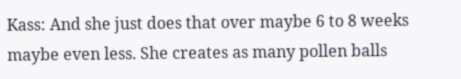Kass: And she just does that over maybe 6 to 8 weeks maybe even less. She creates as many pollen balls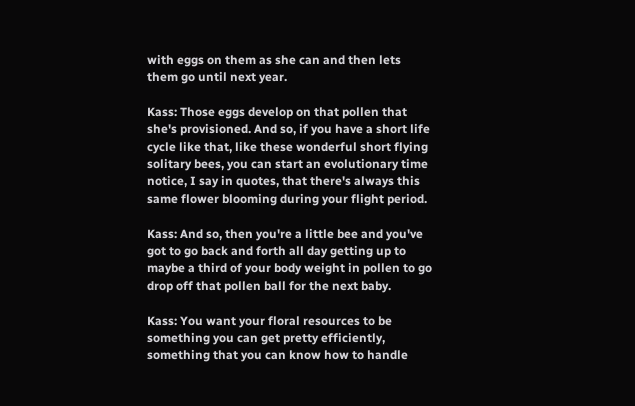with eggs on them as she can and then lets them go until next year.

Kass: Those eggs develop on that pollen that she's provisioned. And so, if you have a short life cycle like that, like these wonderful short flying solitary bees, you can start an evolutionary time notice, I say in quotes, that there's always this same flower blooming during your flight period.

Kass: And so, then you're a little bee and you've got to go back and forth all day getting up to maybe a third of your body weight in pollen to go drop off that pollen ball for the next baby.

Kass: You want your floral resources to be something you can get pretty efficiently, something that you can know how to handle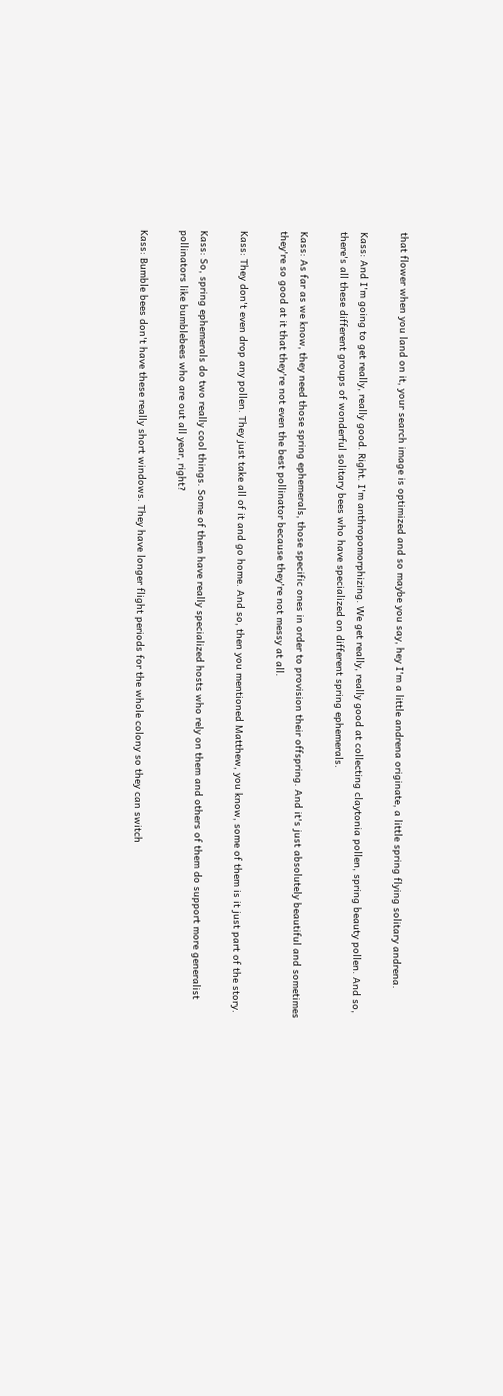that flower when you land on it, your search image is optimized and so maybe you say, hey I'm a little andrena originate, a little spring flying solitary andrena.

Kass: And I'm going to get really, really good. Right. I'm anthropomorphizing. We get really, really good at collecting claytonia pollen, spring beauty pollen. And so, there's all these different groups of wonderful solitary bees who have specialized on different spring ephemerals.

Kass: As far as we know, they need those spring ephemerals, those specific ones in order to provision their offspring. And it's just absolutely beautiful and sometimes they're so good at it that they're not even the best pollinator because they're not messy at all.

Kass: They don't even drop any pollen. They just take all of it and go home. And so, then you mentioned Matthew, you know, some of them is it just part of the story.

Kass: So, spring ephemerals do two really cool things. Some of them have really specialized hosts who rely on them and others of them do support more generalist pollinators like bumblebees who are out all year, right?

Kass: Bumble bees don't have these really short windows. They have longer flight periods for the whole colony so they can switch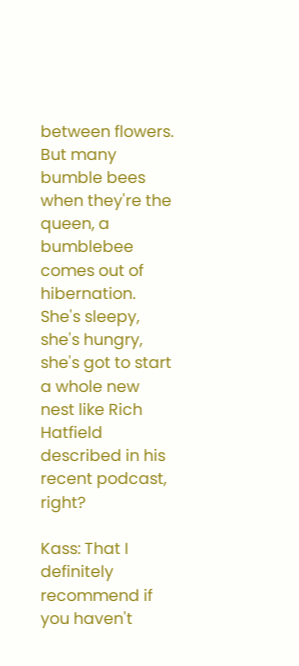between flowers. But many bumble bees when they're the queen, a bumblebee comes out of hibernation. She's sleepy, she's hungry, she's got to start a whole new nest like Rich Hatfield described in his recent podcast, right?

Kass: That I definitely recommend if you haven't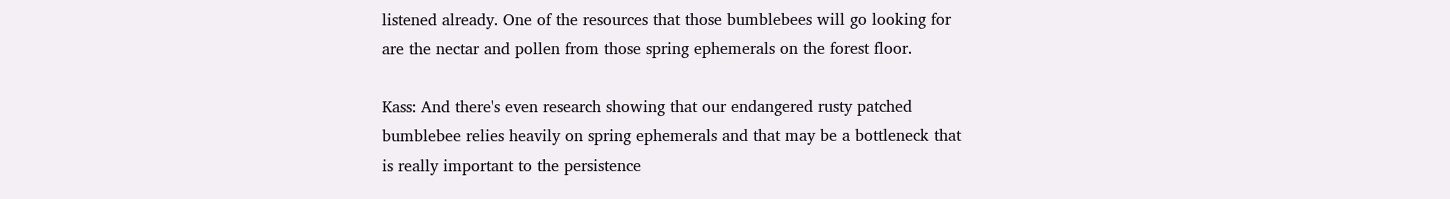listened already. One of the resources that those bumblebees will go looking for are the nectar and pollen from those spring ephemerals on the forest floor.

Kass: And there's even research showing that our endangered rusty patched bumblebee relies heavily on spring ephemerals and that may be a bottleneck that is really important to the persistence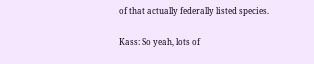of that actually federally listed species.

Kass: So yeah, lots of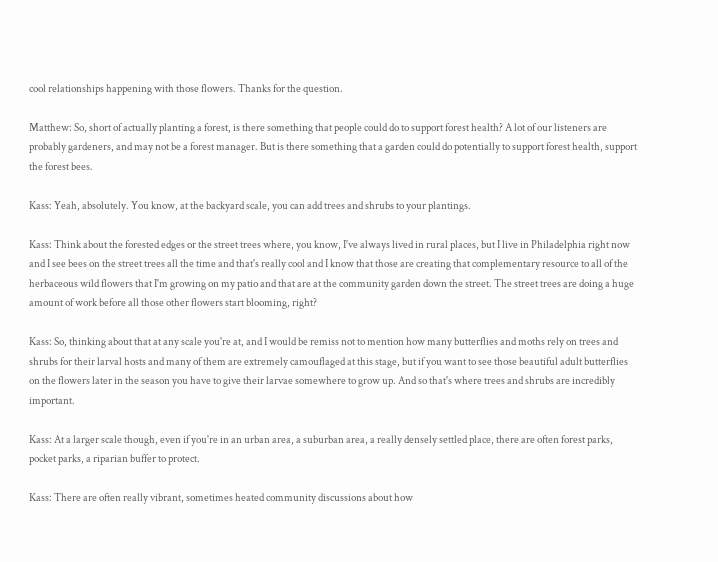cool relationships happening with those flowers. Thanks for the question.

Matthew: So, short of actually planting a forest, is there something that people could do to support forest health? A lot of our listeners are probably gardeners, and may not be a forest manager. But is there something that a garden could do potentially to support forest health, support the forest bees.

Kass: Yeah, absolutely. You know, at the backyard scale, you can add trees and shrubs to your plantings.

Kass: Think about the forested edges or the street trees where, you know, I've always lived in rural places, but I live in Philadelphia right now and I see bees on the street trees all the time and that's really cool and I know that those are creating that complementary resource to all of the herbaceous wild flowers that I'm growing on my patio and that are at the community garden down the street. The street trees are doing a huge amount of work before all those other flowers start blooming, right?

Kass: So, thinking about that at any scale you're at, and I would be remiss not to mention how many butterflies and moths rely on trees and shrubs for their larval hosts and many of them are extremely camouflaged at this stage, but if you want to see those beautiful adult butterflies on the flowers later in the season you have to give their larvae somewhere to grow up. And so that's where trees and shrubs are incredibly important.

Kass: At a larger scale though, even if you're in an urban area, a suburban area, a really densely settled place, there are often forest parks, pocket parks, a riparian buffer to protect.

Kass: There are often really vibrant, sometimes heated community discussions about how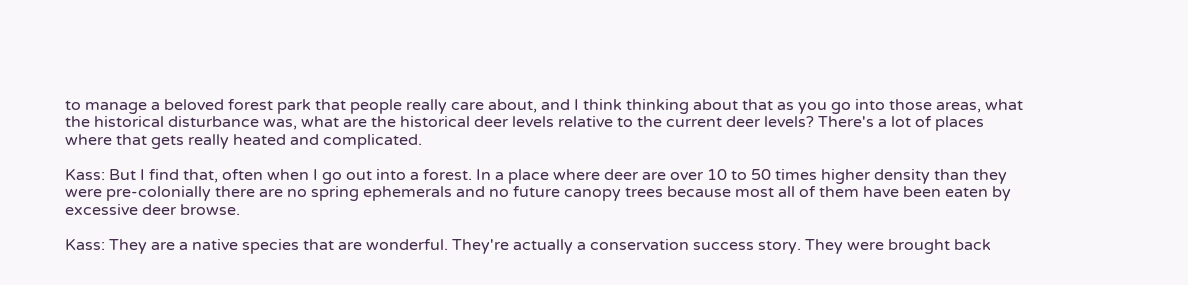to manage a beloved forest park that people really care about, and I think thinking about that as you go into those areas, what the historical disturbance was, what are the historical deer levels relative to the current deer levels? There's a lot of places where that gets really heated and complicated.

Kass: But I find that, often when I go out into a forest. In a place where deer are over 10 to 50 times higher density than they were pre-colonially there are no spring ephemerals and no future canopy trees because most all of them have been eaten by excessive deer browse.

Kass: They are a native species that are wonderful. They're actually a conservation success story. They were brought back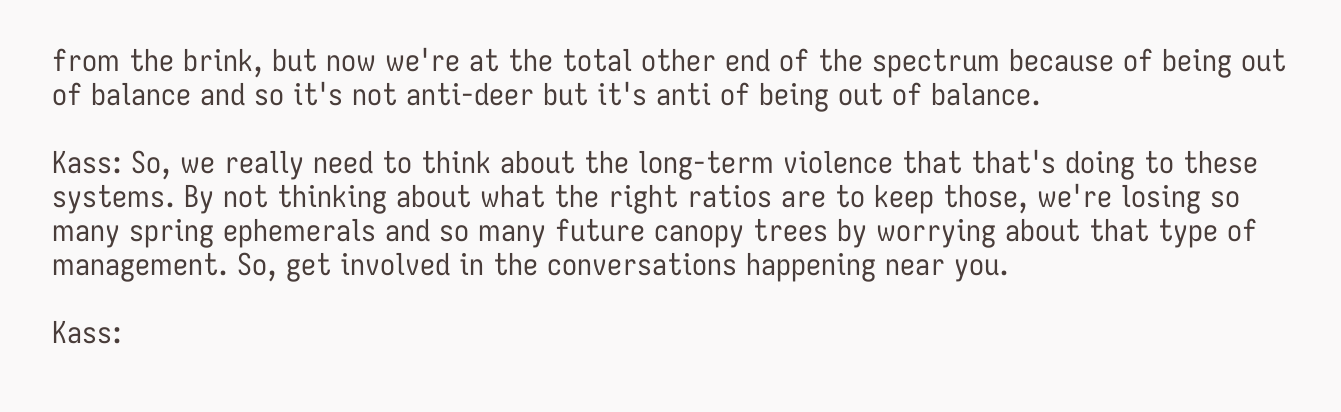from the brink, but now we're at the total other end of the spectrum because of being out of balance and so it's not anti-deer but it's anti of being out of balance.

Kass: So, we really need to think about the long-term violence that that's doing to these systems. By not thinking about what the right ratios are to keep those, we're losing so many spring ephemerals and so many future canopy trees by worrying about that type of management. So, get involved in the conversations happening near you.

Kass: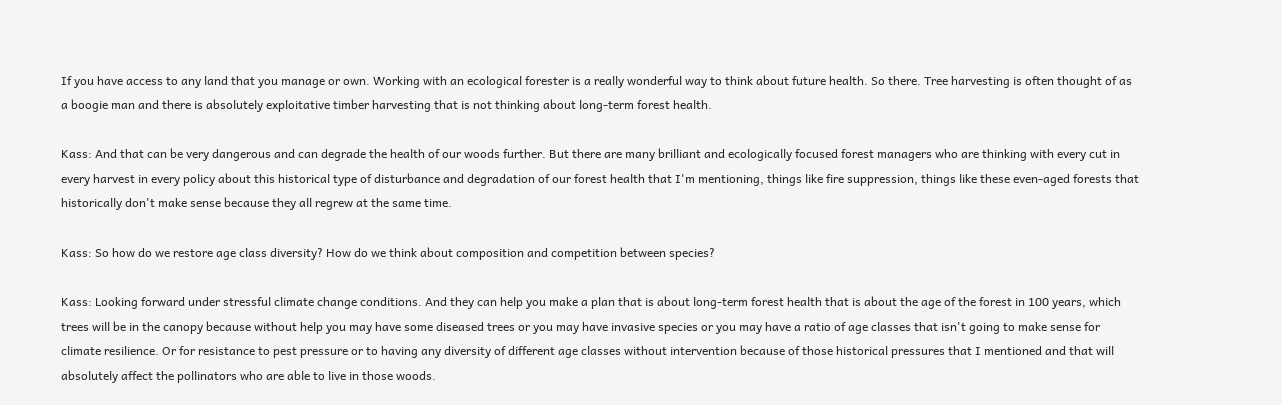If you have access to any land that you manage or own. Working with an ecological forester is a really wonderful way to think about future health. So there. Tree harvesting is often thought of as a boogie man and there is absolutely exploitative timber harvesting that is not thinking about long-term forest health.

Kass: And that can be very dangerous and can degrade the health of our woods further. But there are many brilliant and ecologically focused forest managers who are thinking with every cut in every harvest in every policy about this historical type of disturbance and degradation of our forest health that I'm mentioning, things like fire suppression, things like these even-aged forests that historically don't make sense because they all regrew at the same time.

Kass: So how do we restore age class diversity? How do we think about composition and competition between species?

Kass: Looking forward under stressful climate change conditions. And they can help you make a plan that is about long-term forest health that is about the age of the forest in 100 years, which trees will be in the canopy because without help you may have some diseased trees or you may have invasive species or you may have a ratio of age classes that isn't going to make sense for climate resilience. Or for resistance to pest pressure or to having any diversity of different age classes without intervention because of those historical pressures that I mentioned and that will absolutely affect the pollinators who are able to live in those woods.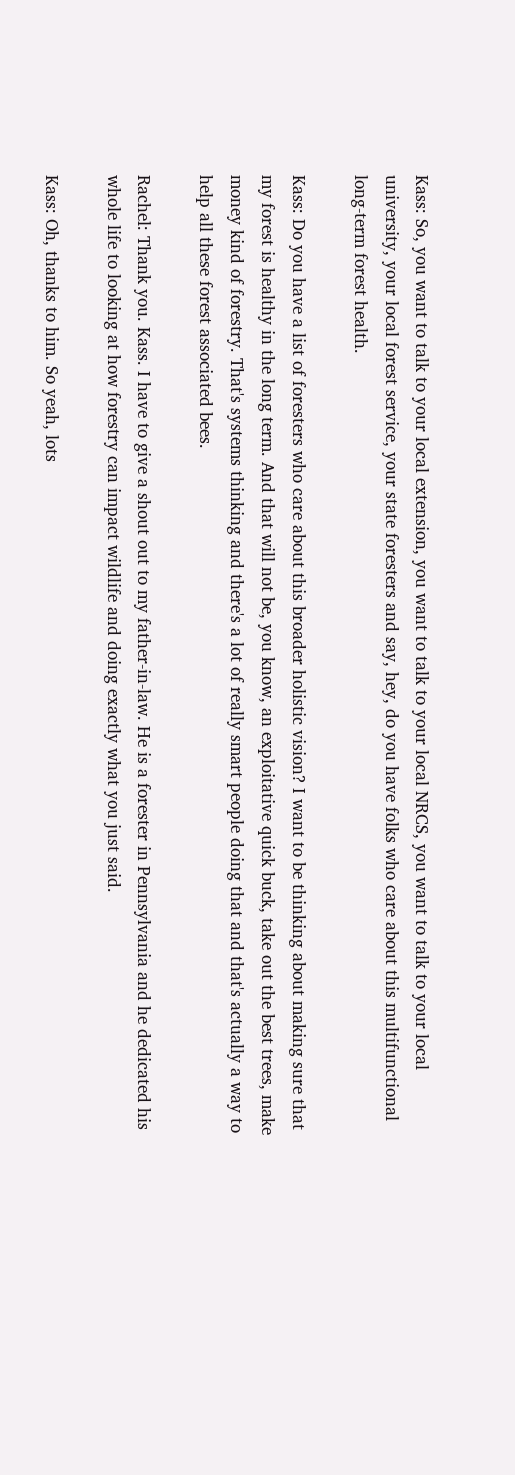Kass: So, you want to talk to your local extension, you want to talk to your local NRCS, you want to talk to your local university, your local forest service, your state foresters and say, hey, do you have folks who care about this multifunctional long-term forest health.

Kass: Do you have a list of foresters who care about this broader holistic vision? I want to be thinking about making sure that my forest is healthy in the long term. And that will not be, you know, an exploitative quick buck, take out the best trees, make money kind of forestry. That's systems thinking and there's a lot of really smart people doing that and that's actually a way to help all these forest associated bees.

Rachel: Thank you. Kass. I have to give a shout out to my father-in-law. He is a forester in Pennsylvania and he dedicated his whole life to looking at how forestry can impact wildlife and doing exactly what you just said.

Kass: Oh, thanks to him. So yeah, lots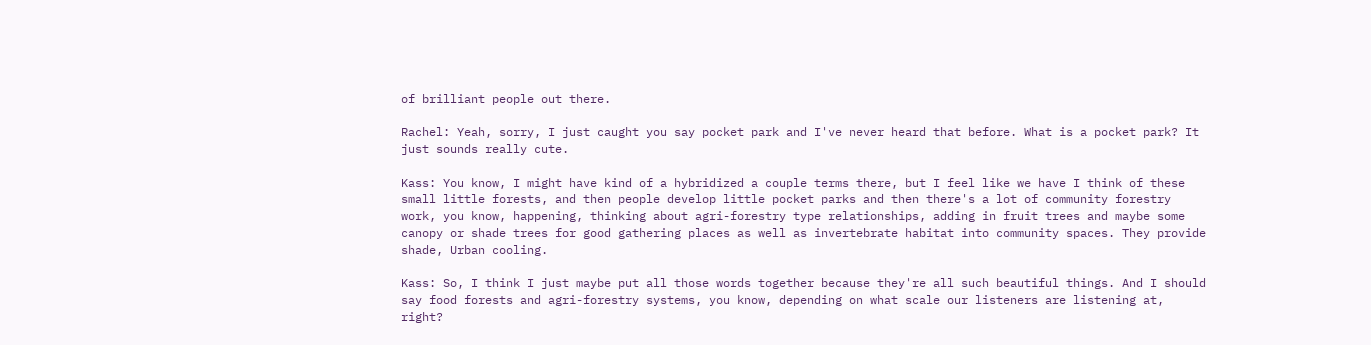of brilliant people out there.

Rachel: Yeah, sorry, I just caught you say pocket park and I've never heard that before. What is a pocket park? It just sounds really cute.

Kass: You know, I might have kind of a hybridized a couple terms there, but I feel like we have I think of these small little forests, and then people develop little pocket parks and then there's a lot of community forestry work, you know, happening, thinking about agri-forestry type relationships, adding in fruit trees and maybe some canopy or shade trees for good gathering places as well as invertebrate habitat into community spaces. They provide shade, Urban cooling.

Kass: So, I think I just maybe put all those words together because they're all such beautiful things. And I should say food forests and agri-forestry systems, you know, depending on what scale our listeners are listening at, right?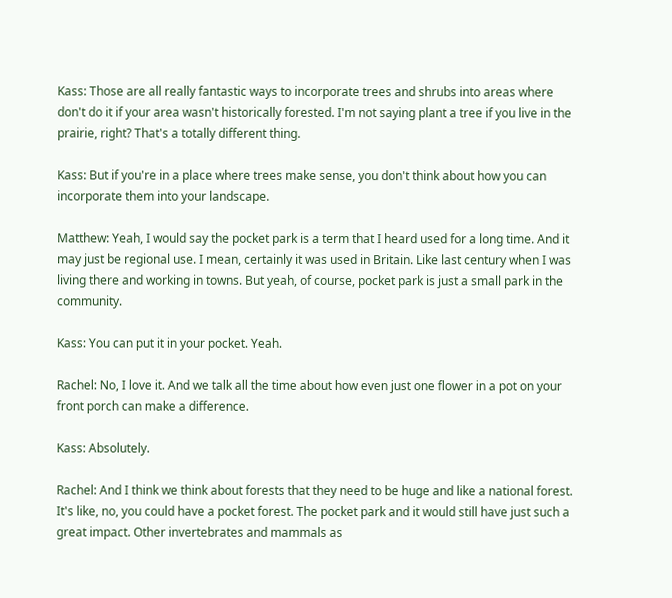Kass: Those are all really fantastic ways to incorporate trees and shrubs into areas where don't do it if your area wasn't historically forested. I'm not saying plant a tree if you live in the prairie, right? That's a totally different thing.

Kass: But if you're in a place where trees make sense, you don't think about how you can incorporate them into your landscape.

Matthew: Yeah, I would say the pocket park is a term that I heard used for a long time. And it may just be regional use. I mean, certainly it was used in Britain. Like last century when I was living there and working in towns. But yeah, of course, pocket park is just a small park in the community.

Kass: You can put it in your pocket. Yeah.

Rachel: No, I love it. And we talk all the time about how even just one flower in a pot on your front porch can make a difference.

Kass: Absolutely.

Rachel: And I think we think about forests that they need to be huge and like a national forest. It's like, no, you could have a pocket forest. The pocket park and it would still have just such a great impact. Other invertebrates and mammals as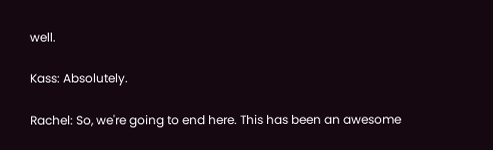well.

Kass: Absolutely.

Rachel: So, we're going to end here. This has been an awesome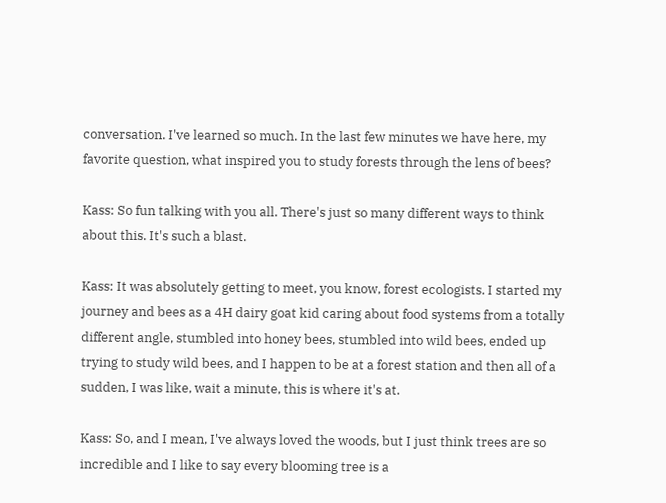conversation. I've learned so much. In the last few minutes we have here, my favorite question, what inspired you to study forests through the lens of bees?

Kass: So fun talking with you all. There's just so many different ways to think about this. It's such a blast.

Kass: It was absolutely getting to meet, you know, forest ecologists. I started my journey and bees as a 4H dairy goat kid caring about food systems from a totally different angle, stumbled into honey bees, stumbled into wild bees, ended up trying to study wild bees, and I happen to be at a forest station and then all of a sudden, I was like, wait a minute, this is where it's at.

Kass: So, and I mean, I've always loved the woods, but I just think trees are so incredible and I like to say every blooming tree is a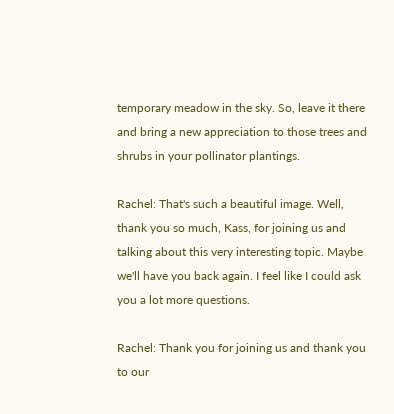temporary meadow in the sky. So, leave it there and bring a new appreciation to those trees and shrubs in your pollinator plantings.

Rachel: That's such a beautiful image. Well, thank you so much, Kass, for joining us and talking about this very interesting topic. Maybe we'll have you back again. I feel like I could ask you a lot more questions.

Rachel: Thank you for joining us and thank you to our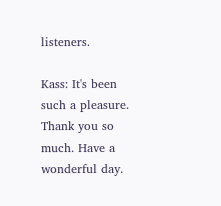listeners.

Kass: It's been such a pleasure. Thank you so much. Have a wonderful day.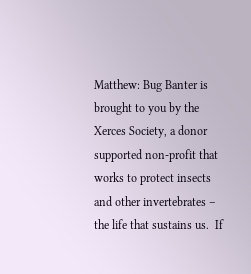Matthew: Bug Banter is brought to you by the Xerces Society, a donor supported non-profit that works to protect insects and other invertebrates – the life that sustains us.  If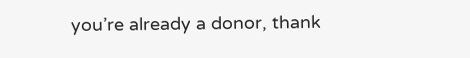you’re already a donor, thank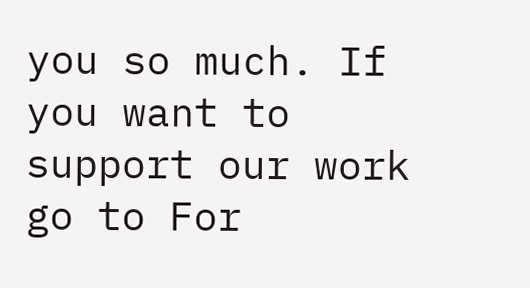you so much. If you want to support our work go to For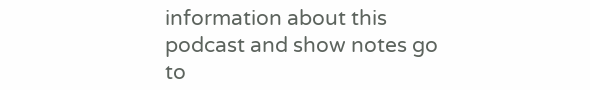information about this podcast and show notes go to